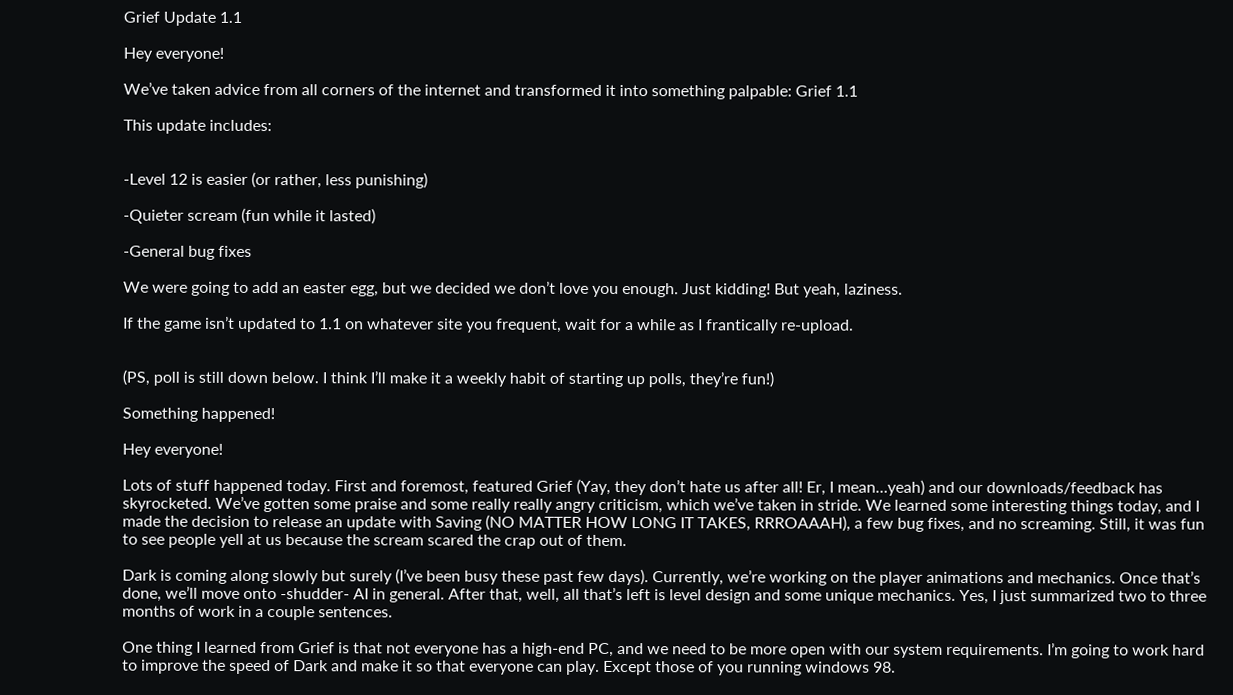Grief Update 1.1

Hey everyone!

We’ve taken advice from all corners of the internet and transformed it into something palpable: Grief 1.1

This update includes:


-Level 12 is easier (or rather, less punishing)

-Quieter scream (fun while it lasted)

-General bug fixes

We were going to add an easter egg, but we decided we don’t love you enough. Just kidding! But yeah, laziness.

If the game isn’t updated to 1.1 on whatever site you frequent, wait for a while as I frantically re-upload.


(PS, poll is still down below. I think I’ll make it a weekly habit of starting up polls, they’re fun!)

Something happened!

Hey everyone!

Lots of stuff happened today. First and foremost, featured Grief (Yay, they don’t hate us after all! Er, I mean…yeah) and our downloads/feedback has skyrocketed. We’ve gotten some praise and some really really angry criticism, which we’ve taken in stride. We learned some interesting things today, and I made the decision to release an update with Saving (NO MATTER HOW LONG IT TAKES, RRROAAAH), a few bug fixes, and no screaming. Still, it was fun to see people yell at us because the scream scared the crap out of them.

Dark is coming along slowly but surely (I’ve been busy these past few days). Currently, we’re working on the player animations and mechanics. Once that’s done, we’ll move onto -shudder- AI in general. After that, well, all that’s left is level design and some unique mechanics. Yes, I just summarized two to three months of work in a couple sentences.

One thing I learned from Grief is that not everyone has a high-end PC, and we need to be more open with our system requirements. I’m going to work hard to improve the speed of Dark and make it so that everyone can play. Except those of you running windows 98.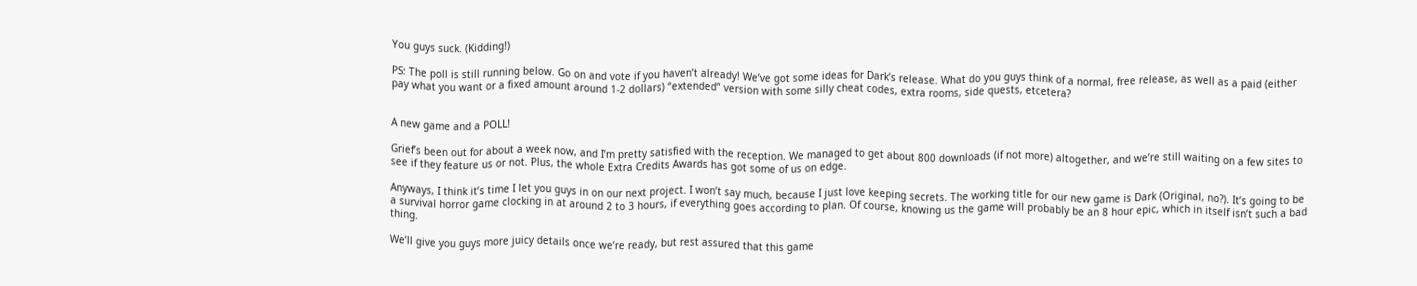You guys suck. (Kidding!)

PS: The poll is still running below. Go on and vote if you haven’t already! We’ve got some ideas for Dark’s release. What do you guys think of a normal, free release, as well as a paid (either pay what you want or a fixed amount around 1-2 dollars) “extended” version with some silly cheat codes, extra rooms, side quests, etcetera?


A new game and a POLL!

Grief’s been out for about a week now, and I’m pretty satisfied with the reception. We managed to get about 800 downloads (if not more) altogether, and we’re still waiting on a few sites to see if they feature us or not. Plus, the whole Extra Credits Awards has got some of us on edge.

Anyways, I think it’s time I let you guys in on our next project. I won’t say much, because I just love keeping secrets. The working title for our new game is Dark (Original, no?). It’s going to be a survival horror game clocking in at around 2 to 3 hours, if everything goes according to plan. Of course, knowing us the game will probably be an 8 hour epic, which in itself isn’t such a bad thing.

We’ll give you guys more juicy details once we’re ready, but rest assured that this game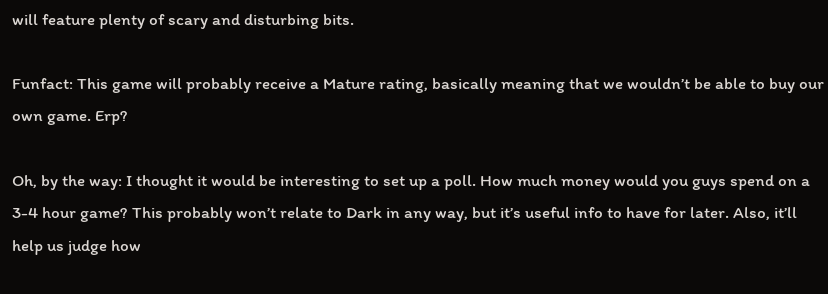will feature plenty of scary and disturbing bits.

Funfact: This game will probably receive a Mature rating, basically meaning that we wouldn’t be able to buy our own game. Erp?

Oh, by the way: I thought it would be interesting to set up a poll. How much money would you guys spend on a 3-4 hour game? This probably won’t relate to Dark in any way, but it’s useful info to have for later. Also, it’ll help us judge how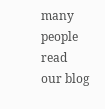many people read our blog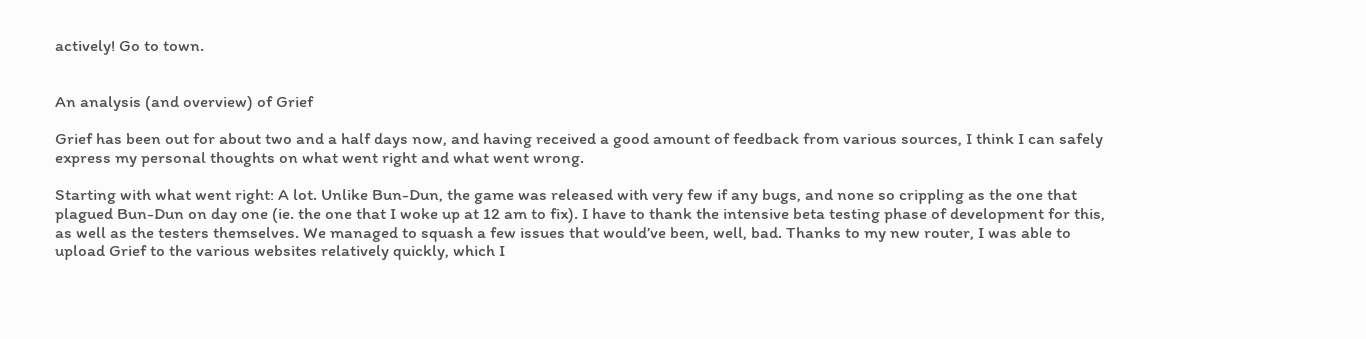actively! Go to town.


An analysis (and overview) of Grief

Grief has been out for about two and a half days now, and having received a good amount of feedback from various sources, I think I can safely express my personal thoughts on what went right and what went wrong.

Starting with what went right: A lot. Unlike Bun-Dun, the game was released with very few if any bugs, and none so crippling as the one that plagued Bun-Dun on day one (ie. the one that I woke up at 12 am to fix). I have to thank the intensive beta testing phase of development for this, as well as the testers themselves. We managed to squash a few issues that would’ve been, well, bad. Thanks to my new router, I was able to upload Grief to the various websites relatively quickly, which I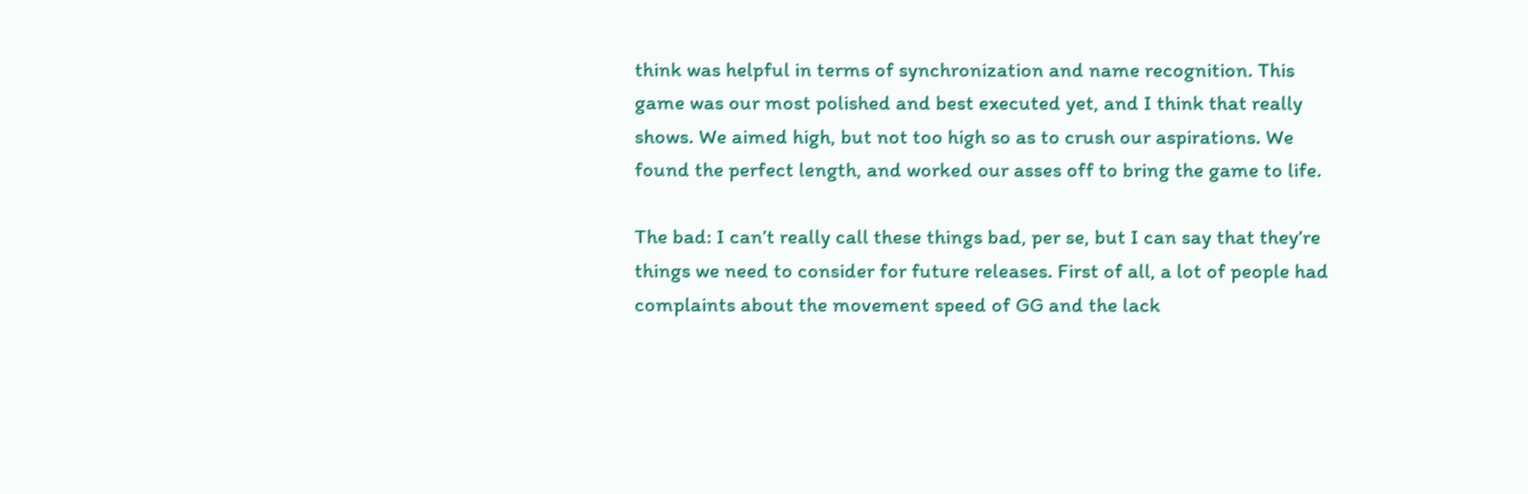think was helpful in terms of synchronization and name recognition. This game was our most polished and best executed yet, and I think that really shows. We aimed high, but not too high so as to crush our aspirations. We found the perfect length, and worked our asses off to bring the game to life.

The bad: I can’t really call these things bad, per se, but I can say that they’re things we need to consider for future releases. First of all, a lot of people had complaints about the movement speed of GG and the lack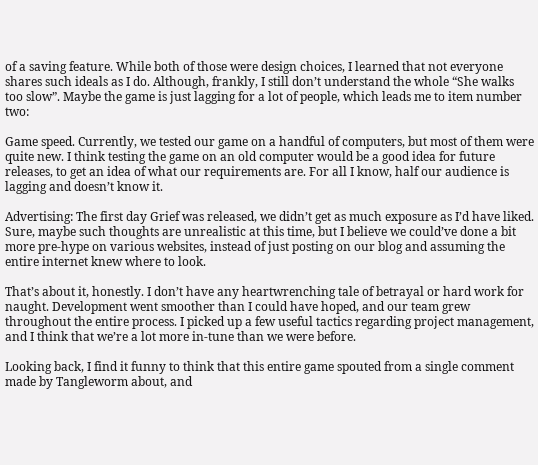of a saving feature. While both of those were design choices, I learned that not everyone shares such ideals as I do. Although, frankly, I still don’t understand the whole “She walks too slow”. Maybe the game is just lagging for a lot of people, which leads me to item number two:

Game speed. Currently, we tested our game on a handful of computers, but most of them were quite new. I think testing the game on an old computer would be a good idea for future releases, to get an idea of what our requirements are. For all I know, half our audience is lagging and doesn’t know it.

Advertising: The first day Grief was released, we didn’t get as much exposure as I’d have liked. Sure, maybe such thoughts are unrealistic at this time, but I believe we could’ve done a bit more pre-hype on various websites, instead of just posting on our blog and assuming the entire internet knew where to look.

That’s about it, honestly. I don’t have any heartwrenching tale of betrayal or hard work for naught. Development went smoother than I could have hoped, and our team grew throughout the entire process. I picked up a few useful tactics regarding project management, and I think that we’re a lot more in-tune than we were before.

Looking back, I find it funny to think that this entire game spouted from a single comment made by Tangleworm about, and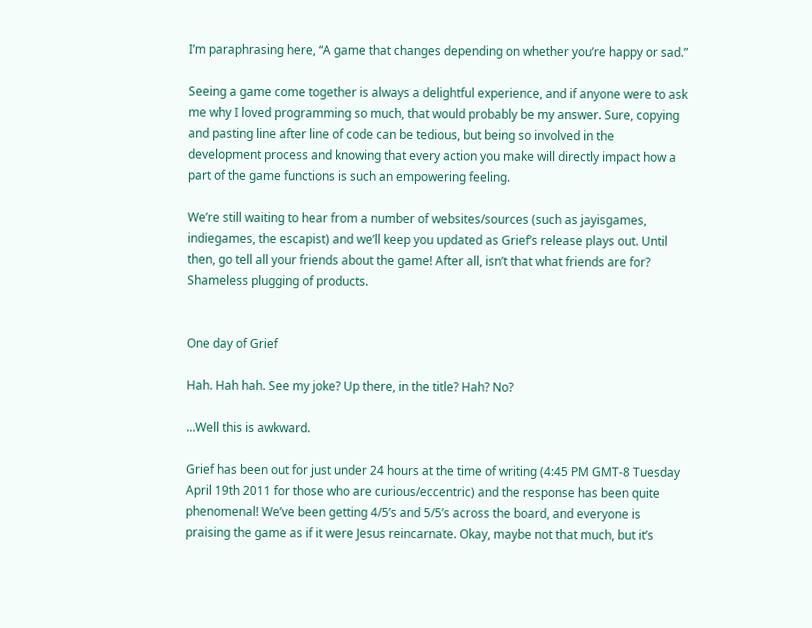I’m paraphrasing here, “A game that changes depending on whether you’re happy or sad.”

Seeing a game come together is always a delightful experience, and if anyone were to ask me why I loved programming so much, that would probably be my answer. Sure, copying and pasting line after line of code can be tedious, but being so involved in the development process and knowing that every action you make will directly impact how a part of the game functions is such an empowering feeling.

We’re still waiting to hear from a number of websites/sources (such as jayisgames, indiegames, the escapist) and we’ll keep you updated as Grief’s release plays out. Until then, go tell all your friends about the game! After all, isn’t that what friends are for? Shameless plugging of products.


One day of Grief

Hah. Hah hah. See my joke? Up there, in the title? Hah? No?

…Well this is awkward.

Grief has been out for just under 24 hours at the time of writing (4:45 PM GMT-8 Tuesday April 19th 2011 for those who are curious/eccentric) and the response has been quite phenomenal! We’ve been getting 4/5’s and 5/5’s across the board, and everyone is praising the game as if it were Jesus reincarnate. Okay, maybe not that much, but it’s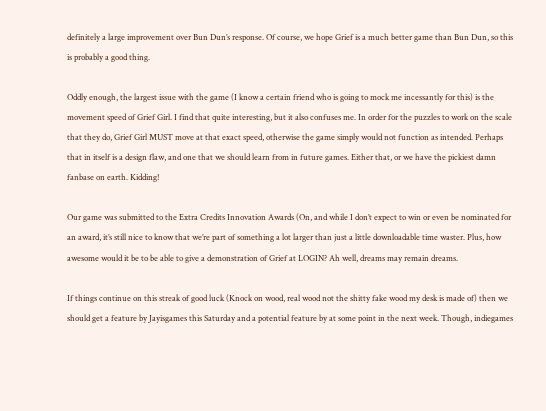definitely a large improvement over Bun Dun’s response. Of course, we hope Grief is a much better game than Bun Dun, so this is probably a good thing.

Oddly enough, the largest issue with the game (I know a certain friend who is going to mock me incessantly for this) is the movement speed of Grief Girl. I find that quite interesting, but it also confuses me. In order for the puzzles to work on the scale that they do, Grief Girl MUST move at that exact speed, otherwise the game simply would not function as intended. Perhaps that in itself is a design flaw, and one that we should learn from in future games. Either that, or we have the pickiest damn fanbase on earth. Kidding!

Our game was submitted to the Extra Credits Innovation Awards (On, and while I don’t expect to win or even be nominated for an award, it’s still nice to know that we’re part of something a lot larger than just a little downloadable time waster. Plus, how awesome would it be to be able to give a demonstration of Grief at LOGIN? Ah well, dreams may remain dreams.

If things continue on this streak of good luck (Knock on wood, real wood not the shitty fake wood my desk is made of) then we should get a feature by Jayisgames this Saturday and a potential feature by at some point in the next week. Though, indiegames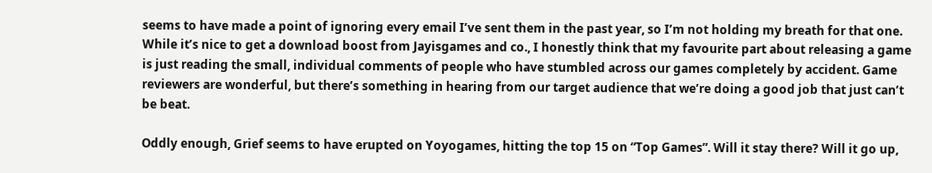seems to have made a point of ignoring every email I’ve sent them in the past year, so I’m not holding my breath for that one. While it’s nice to get a download boost from Jayisgames and co., I honestly think that my favourite part about releasing a game is just reading the small, individual comments of people who have stumbled across our games completely by accident. Game reviewers are wonderful, but there’s something in hearing from our target audience that we’re doing a good job that just can’t be beat.

Oddly enough, Grief seems to have erupted on Yoyogames, hitting the top 15 on “Top Games”. Will it stay there? Will it go up,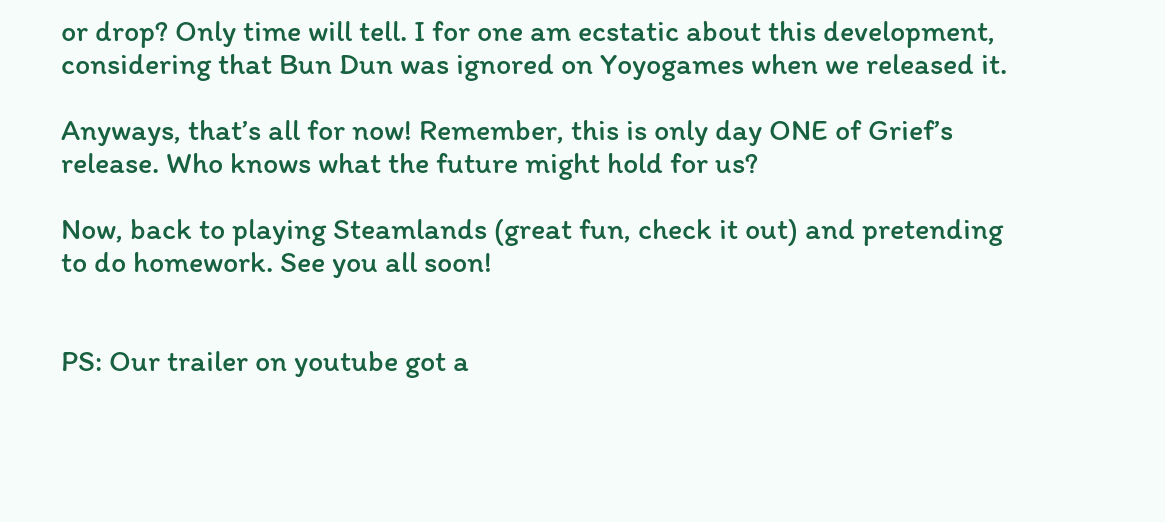or drop? Only time will tell. I for one am ecstatic about this development, considering that Bun Dun was ignored on Yoyogames when we released it.

Anyways, that’s all for now! Remember, this is only day ONE of Grief’s release. Who knows what the future might hold for us?

Now, back to playing Steamlands (great fun, check it out) and pretending to do homework. See you all soon!


PS: Our trailer on youtube got a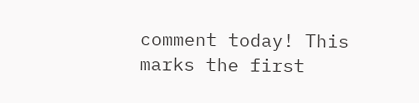comment today! This marks the first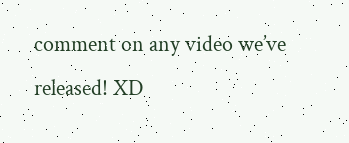comment on any video we’ve released! XD